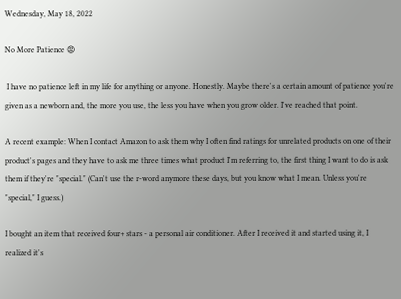Wednesday, May 18, 2022

No More Patience 😡

 I have no patience left in my life for anything or anyone. Honestly. Maybe there's a certain amount of patience you're given as a newborn and, the more you use, the less you have when you grow older. I've reached that point.

A recent example: When I contact Amazon to ask them why I often find ratings for unrelated products on one of their product's pages and they have to ask me three times what product I'm referring to, the first thing I want to do is ask them if they're "special." (Can't use the r-word anymore these days, but you know what I mean. Unless you're "special," I guess.)

I bought an item that received four+ stars - a personal air conditioner. After I received it and started using it, I realized it's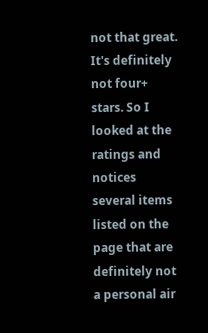not that great. It's definitely not four+ stars. So I looked at the ratings and notices several items listed on the page that are definitely not a personal air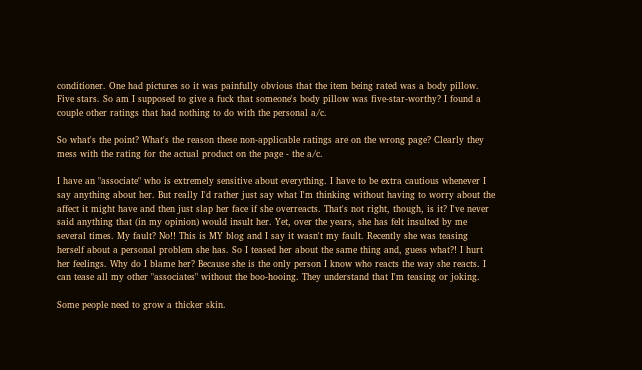conditioner. One had pictures so it was painfully obvious that the item being rated was a body pillow. Five stars. So am I supposed to give a fuck that someone's body pillow was five-star-worthy? I found a couple other ratings that had nothing to do with the personal a/c.

So what's the point? What's the reason these non-applicable ratings are on the wrong page? Clearly they mess with the rating for the actual product on the page - the a/c.

I have an "associate" who is extremely sensitive about everything. I have to be extra cautious whenever I say anything about her. But really I'd rather just say what I'm thinking without having to worry about the affect it might have and then just slap her face if she overreacts. That's not right, though, is it? I've never said anything that (in my opinion) would insult her. Yet, over the years, she has felt insulted by me several times. My fault? No!! This is MY blog and I say it wasn't my fault. Recently she was teasing herself about a personal problem she has. So I teased her about the same thing and, guess what?! I hurt her feelings. Why do I blame her? Because she is the only person I know who reacts the way she reacts. I can tease all my other "associates" without the boo-hooing. They understand that I'm teasing or joking.

Some people need to grow a thicker skin.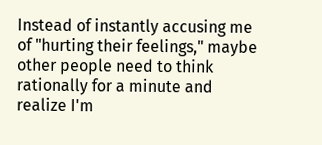Instead of instantly accusing me of "hurting their feelings," maybe other people need to think rationally for a minute and realize I'm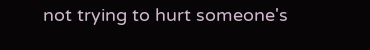not trying to hurt someone's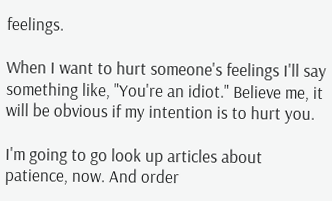feelings.

When I want to hurt someone's feelings I'll say something like, "You're an idiot." Believe me, it will be obvious if my intention is to hurt you.

I'm going to go look up articles about patience, now. And order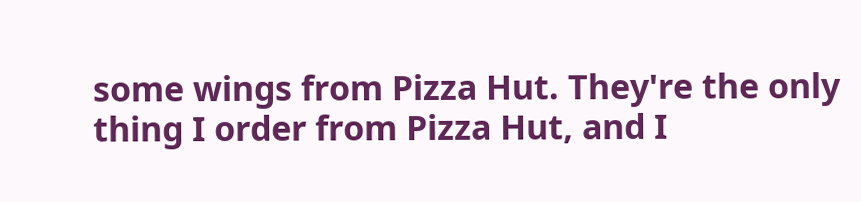some wings from Pizza Hut. They're the only thing I order from Pizza Hut, and I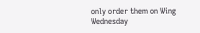only order them on Wing Wednesday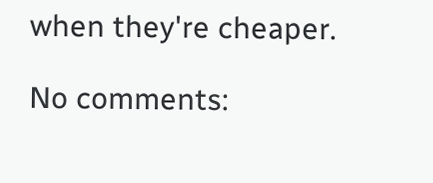when they're cheaper.

No comments: